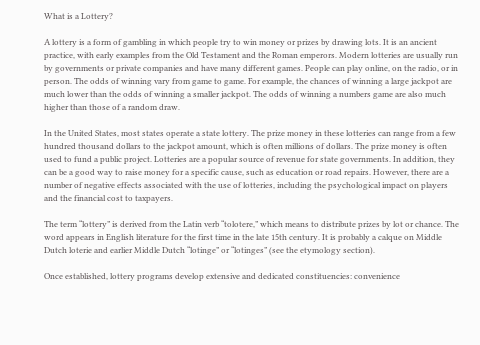What is a Lottery?

A lottery is a form of gambling in which people try to win money or prizes by drawing lots. It is an ancient practice, with early examples from the Old Testament and the Roman emperors. Modern lotteries are usually run by governments or private companies and have many different games. People can play online, on the radio, or in person. The odds of winning vary from game to game. For example, the chances of winning a large jackpot are much lower than the odds of winning a smaller jackpot. The odds of winning a numbers game are also much higher than those of a random draw.

In the United States, most states operate a state lottery. The prize money in these lotteries can range from a few hundred thousand dollars to the jackpot amount, which is often millions of dollars. The prize money is often used to fund a public project. Lotteries are a popular source of revenue for state governments. In addition, they can be a good way to raise money for a specific cause, such as education or road repairs. However, there are a number of negative effects associated with the use of lotteries, including the psychological impact on players and the financial cost to taxpayers.

The term “lottery” is derived from the Latin verb “tolotere,” which means to distribute prizes by lot or chance. The word appears in English literature for the first time in the late 15th century. It is probably a calque on Middle Dutch loterie and earlier Middle Dutch “lotinge” or “lotinges” (see the etymology section).

Once established, lottery programs develop extensive and dedicated constituencies: convenience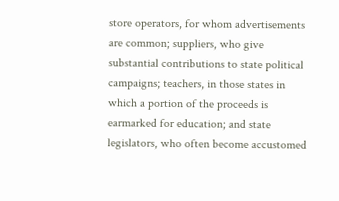store operators, for whom advertisements are common; suppliers, who give substantial contributions to state political campaigns; teachers, in those states in which a portion of the proceeds is earmarked for education; and state legislators, who often become accustomed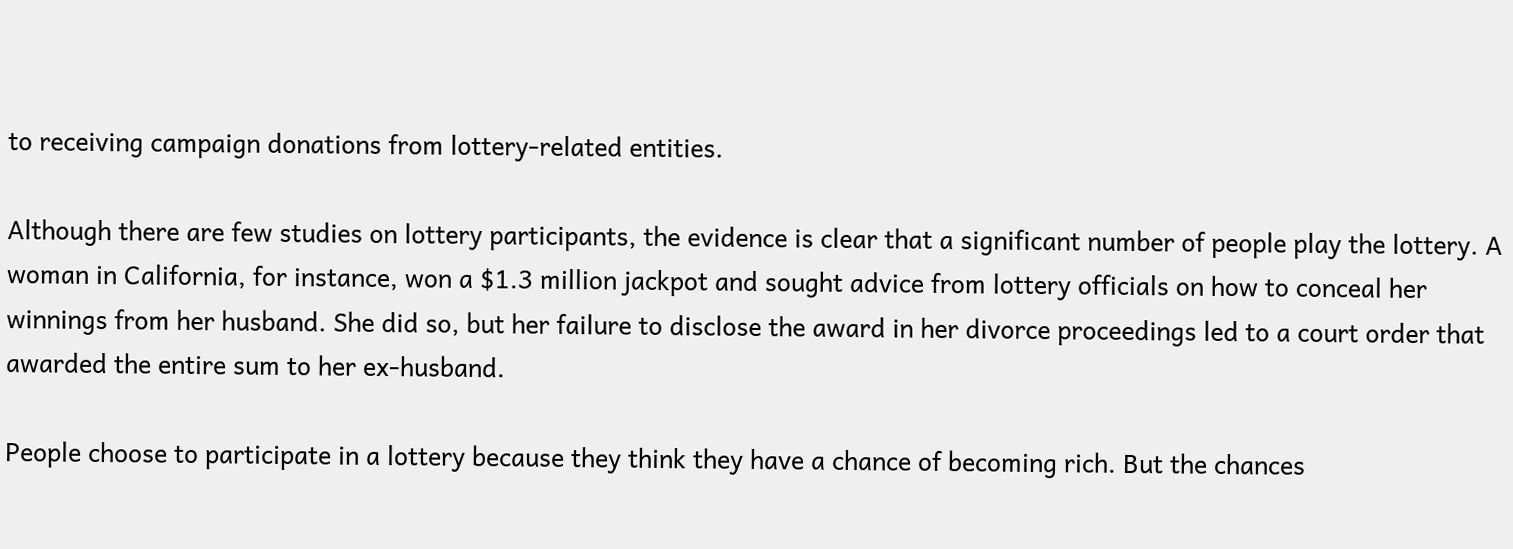to receiving campaign donations from lottery-related entities.

Although there are few studies on lottery participants, the evidence is clear that a significant number of people play the lottery. A woman in California, for instance, won a $1.3 million jackpot and sought advice from lottery officials on how to conceal her winnings from her husband. She did so, but her failure to disclose the award in her divorce proceedings led to a court order that awarded the entire sum to her ex-husband.

People choose to participate in a lottery because they think they have a chance of becoming rich. But the chances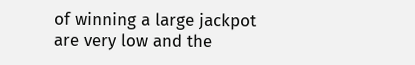of winning a large jackpot are very low and the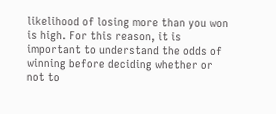likelihood of losing more than you won is high. For this reason, it is important to understand the odds of winning before deciding whether or not to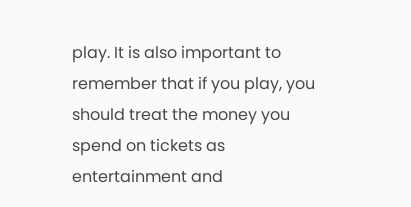play. It is also important to remember that if you play, you should treat the money you spend on tickets as entertainment and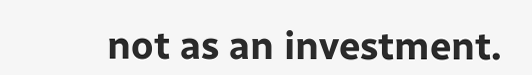not as an investment.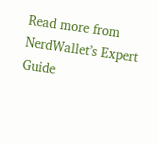Read more from NerdWallet’s Expert Guide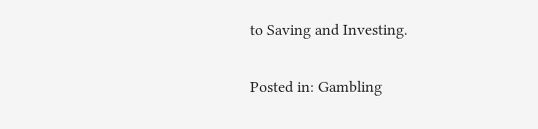to Saving and Investing.

Posted in: Gambling